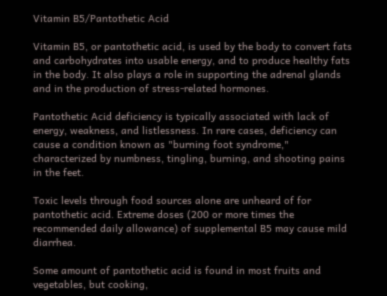Vitamin B5/Pantothetic Acid

Vitamin B5, or pantothetic acid, is used by the body to convert fats and carbohydrates into usable energy, and to produce healthy fats in the body. It also plays a role in supporting the adrenal glands and in the production of stress-related hormones.

Pantothetic Acid deficiency is typically associated with lack of energy, weakness, and listlessness. In rare cases, deficiency can cause a condition known as "burning foot syndrome," characterized by numbness, tingling, burning, and shooting pains in the feet.

Toxic levels through food sources alone are unheard of for pantothetic acid. Extreme doses (200 or more times the recommended daily allowance) of supplemental B5 may cause mild diarrhea.

Some amount of pantothetic acid is found in most fruits and vegetables, but cooking,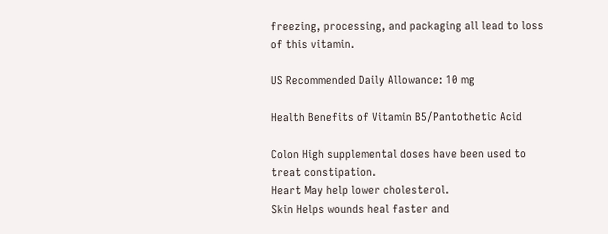freezing, processing, and packaging all lead to loss of this vitamin.

US Recommended Daily Allowance: 10 mg

Health Benefits of Vitamin B5/Pantothetic Acid

Colon High supplemental doses have been used to treat constipation.
Heart May help lower cholesterol.
Skin Helps wounds heal faster and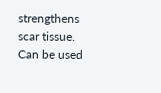strengthens scar tissue. Can be used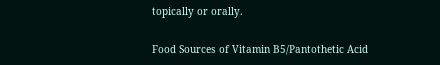topically or orally.

Food Sources of Vitamin B5/Pantothetic Acid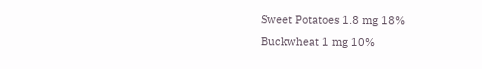Sweet Potatoes 1.8 mg 18%
Buckwheat 1 mg 10%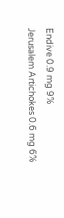Endive 0.9 mg 9%
Jerusalem Artichokes 0.6 mg 6%